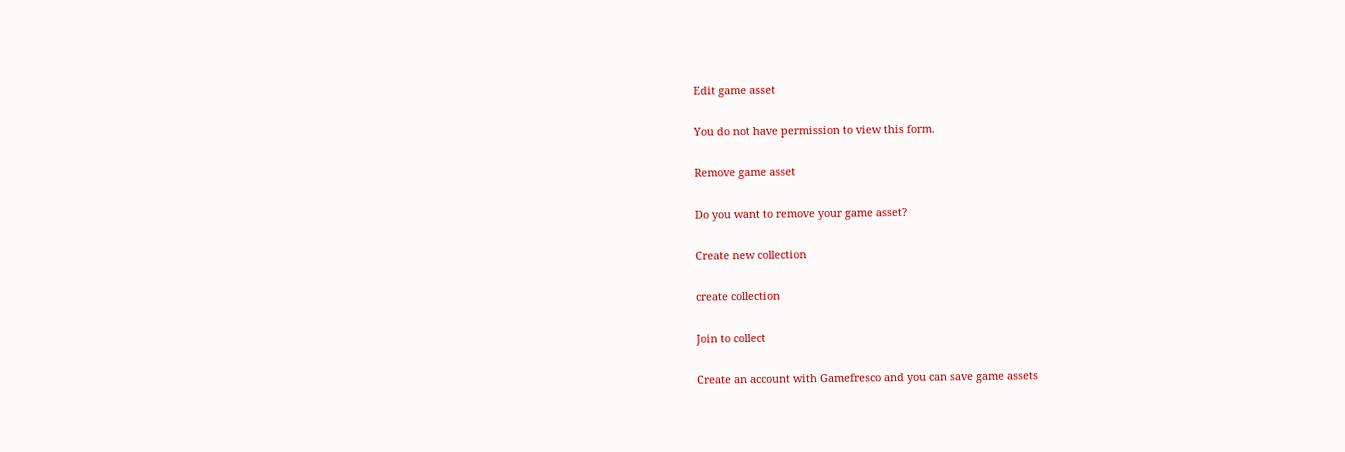Edit game asset

You do not have permission to view this form.

Remove game asset

Do you want to remove your game asset?

Create new collection

create collection

Join to collect

Create an account with Gamefresco and you can save game assets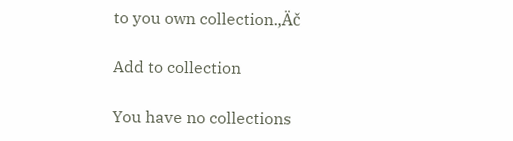to you own collection.‚Äč

Add to collection

You have no collections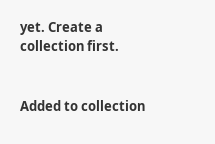yet. Create a collection first.


Added to collection